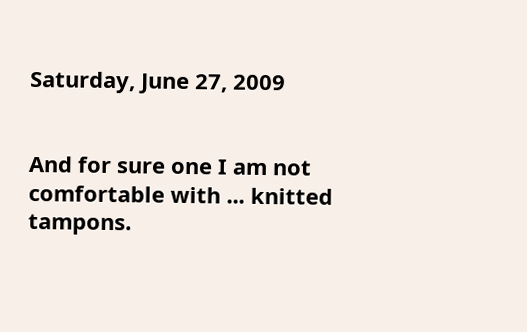Saturday, June 27, 2009


And for sure one I am not comfortable with ... knitted tampons.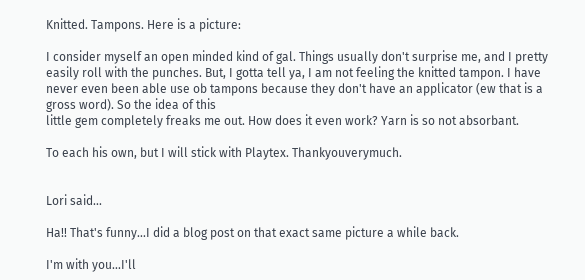Knitted. Tampons. Here is a picture:

I consider myself an open minded kind of gal. Things usually don't surprise me, and I pretty easily roll with the punches. But, I gotta tell ya, I am not feeling the knitted tampon. I have never even been able use ob tampons because they don't have an applicator (ew that is a gross word). So the idea of this
little gem completely freaks me out. How does it even work? Yarn is so not absorbant.

To each his own, but I will stick with Playtex. Thankyouverymuch.


Lori said...

Ha!! That's funny...I did a blog post on that exact same picture a while back.

I'm with you...I'll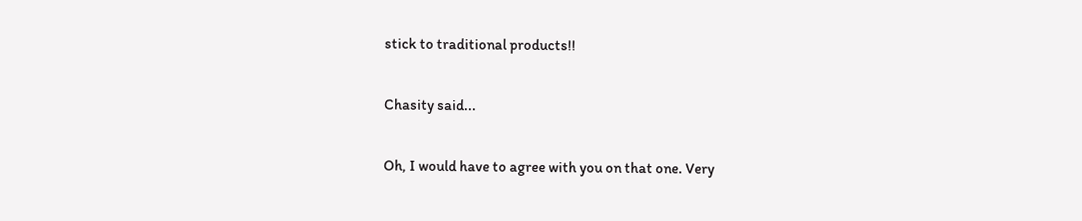stick to traditional products!!

Chasity said...

Oh, I would have to agree with you on that one. Very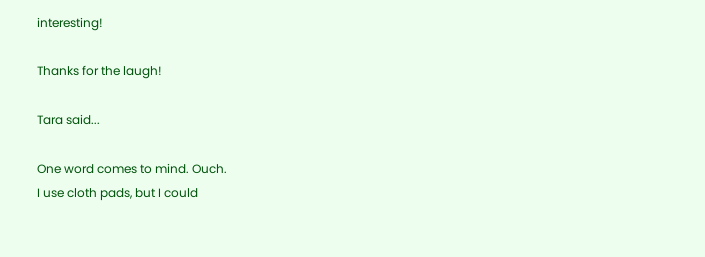interesting!

Thanks for the laugh!

Tara said...

One word comes to mind. Ouch.
I use cloth pads, but I could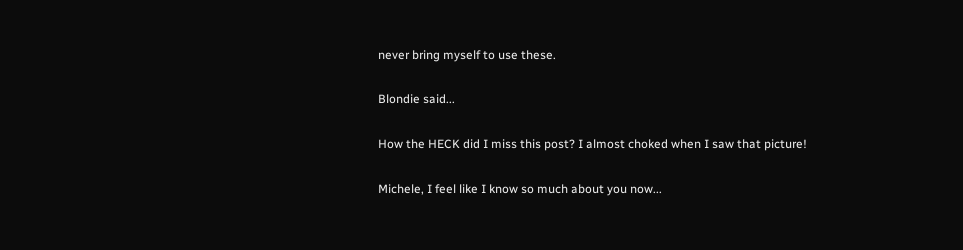never bring myself to use these.

Blondie said...

How the HECK did I miss this post? I almost choked when I saw that picture!

Michele, I feel like I know so much about you now...